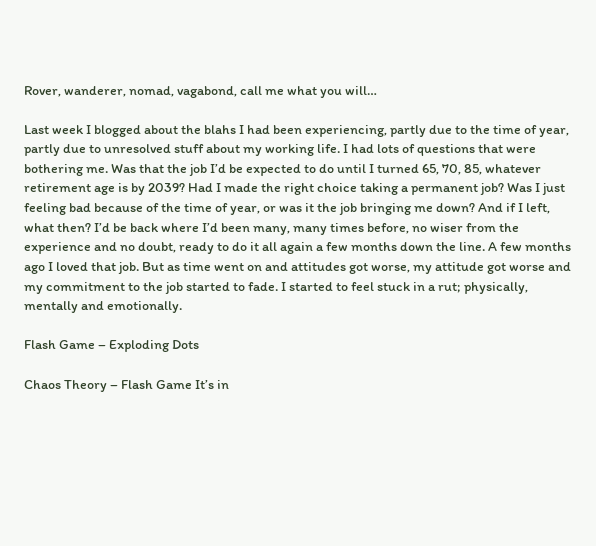Rover, wanderer, nomad, vagabond, call me what you will…

Last week I blogged about the blahs I had been experiencing, partly due to the time of year, partly due to unresolved stuff about my working life. I had lots of questions that were bothering me. Was that the job I’d be expected to do until I turned 65, 70, 85, whatever retirement age is by 2039? Had I made the right choice taking a permanent job? Was I just feeling bad because of the time of year, or was it the job bringing me down? And if I left, what then? I’d be back where I’d been many, many times before, no wiser from the experience and no doubt, ready to do it all again a few months down the line. A few months ago I loved that job. But as time went on and attitudes got worse, my attitude got worse and my commitment to the job started to fade. I started to feel stuck in a rut; physically, mentally and emotionally.

Flash Game – Exploding Dots

Chaos Theory – Flash Game It’s in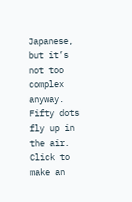Japanese, but it’s not too complex anyway. Fifty dots fly up in the air. Click to make an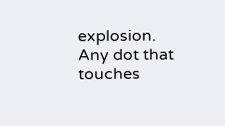explosion. Any dot that touches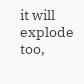it will explode too,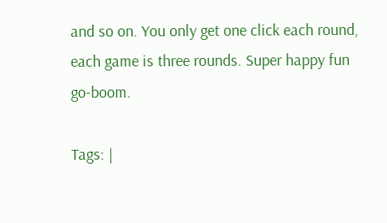and so on. You only get one click each round, each game is three rounds. Super happy fun go-boom.

Tags: |